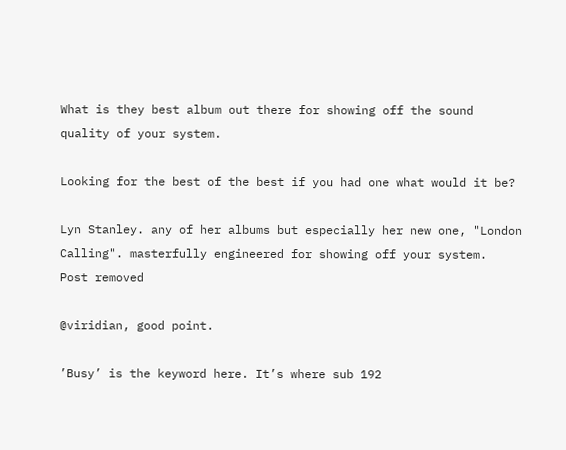What is they best album out there for showing off the sound quality of your system.

Looking for the best of the best if you had one what would it be?

Lyn Stanley. any of her albums but especially her new one, "London Calling". masterfully engineered for showing off your system.
Post removed

@viridian, good point.

’Busy’ is the keyword here. It’s where sub 192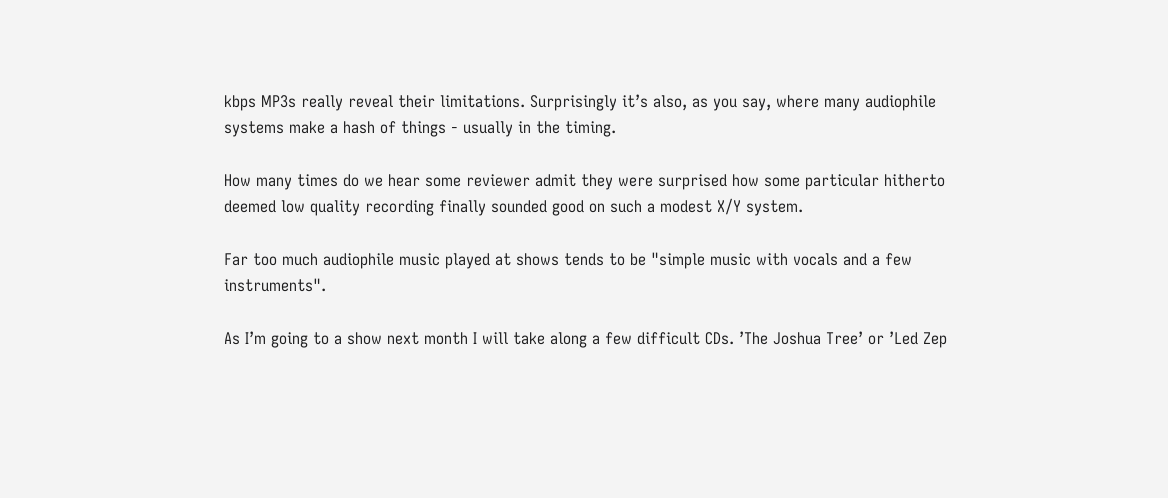kbps MP3s really reveal their limitations. Surprisingly it’s also, as you say, where many audiophile systems make a hash of things - usually in the timing.

How many times do we hear some reviewer admit they were surprised how some particular hitherto deemed low quality recording finally sounded good on such a modest X/Y system.

Far too much audiophile music played at shows tends to be "simple music with vocals and a few instruments".

As I’m going to a show next month I will take along a few difficult CDs. ’The Joshua Tree’ or ’Led Zep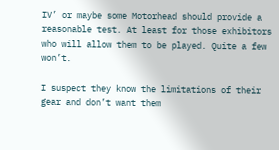IV’ or maybe some Motorhead should provide a reasonable test. At least for those exhibitors who will allow them to be played. Quite a few won’t.

I suspect they know the limitations of their gear and don’t want them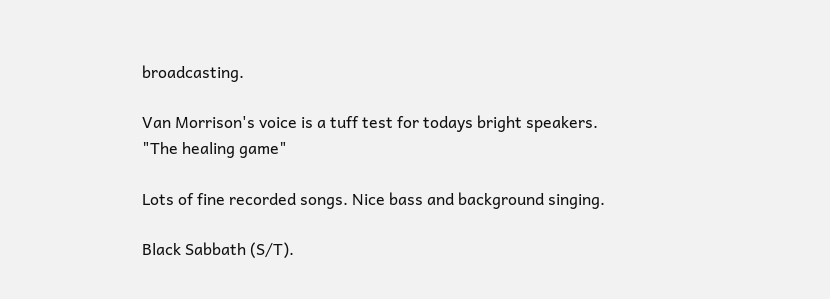broadcasting.

Van Morrison's voice is a tuff test for todays bright speakers.
"The healing game"

Lots of fine recorded songs. Nice bass and background singing.

Black Sabbath (S/T).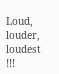Loud, louder, loudest !!!